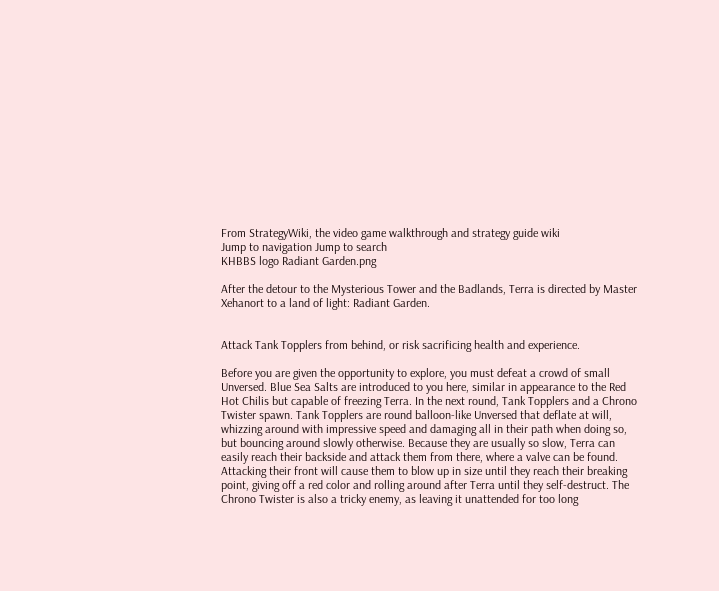From StrategyWiki, the video game walkthrough and strategy guide wiki
Jump to navigation Jump to search
KHBBS logo Radiant Garden.png

After the detour to the Mysterious Tower and the Badlands, Terra is directed by Master Xehanort to a land of light: Radiant Garden.


Attack Tank Topplers from behind, or risk sacrificing health and experience.

Before you are given the opportunity to explore, you must defeat a crowd of small Unversed. Blue Sea Salts are introduced to you here, similar in appearance to the Red Hot Chilis but capable of freezing Terra. In the next round, Tank Topplers and a Chrono Twister spawn. Tank Topplers are round balloon-like Unversed that deflate at will, whizzing around with impressive speed and damaging all in their path when doing so, but bouncing around slowly otherwise. Because they are usually so slow, Terra can easily reach their backside and attack them from there, where a valve can be found. Attacking their front will cause them to blow up in size until they reach their breaking point, giving off a red color and rolling around after Terra until they self-destruct. The Chrono Twister is also a tricky enemy, as leaving it unattended for too long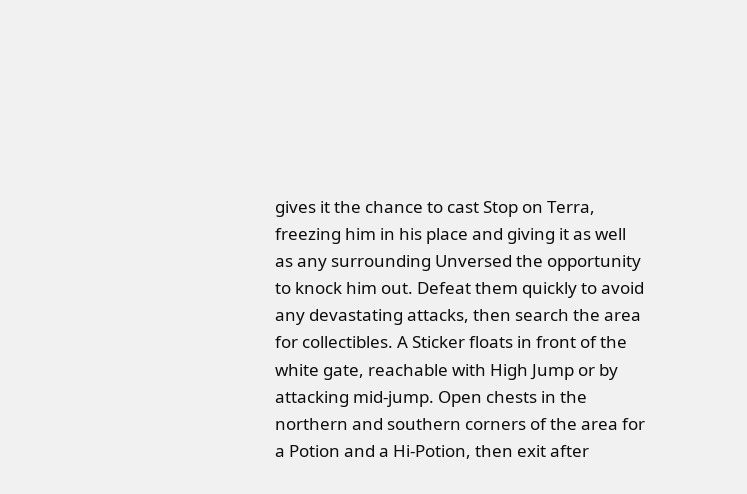gives it the chance to cast Stop on Terra, freezing him in his place and giving it as well as any surrounding Unversed the opportunity to knock him out. Defeat them quickly to avoid any devastating attacks, then search the area for collectibles. A Sticker floats in front of the white gate, reachable with High Jump or by attacking mid-jump. Open chests in the northern and southern corners of the area for a Potion and a Hi-Potion, then exit after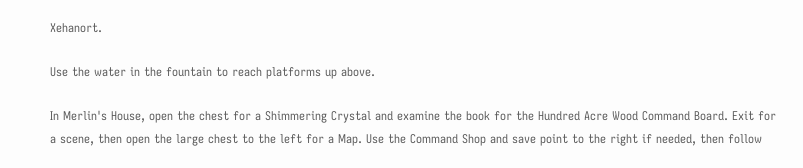Xehanort.

Use the water in the fountain to reach platforms up above.

In Merlin's House, open the chest for a Shimmering Crystal and examine the book for the Hundred Acre Wood Command Board. Exit for a scene, then open the large chest to the left for a Map. Use the Command Shop and save point to the right if needed, then follow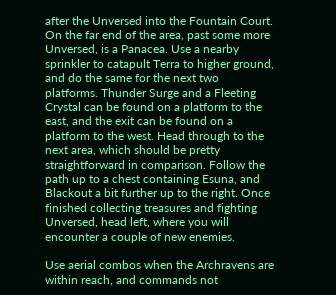after the Unversed into the Fountain Court. On the far end of the area, past some more Unversed, is a Panacea. Use a nearby sprinkler to catapult Terra to higher ground, and do the same for the next two platforms. Thunder Surge and a Fleeting Crystal can be found on a platform to the east, and the exit can be found on a platform to the west. Head through to the next area, which should be pretty straightforward in comparison. Follow the path up to a chest containing Esuna, and Blackout a bit further up to the right. Once finished collecting treasures and fighting Unversed, head left, where you will encounter a couple of new enemies.

Use aerial combos when the Archravens are within reach, and commands not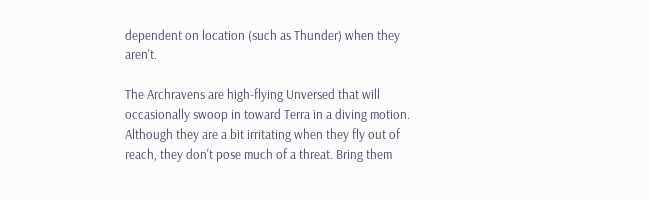dependent on location (such as Thunder) when they aren't.

The Archravens are high-flying Unversed that will occasionally swoop in toward Terra in a diving motion. Although they are a bit irritating when they fly out of reach, they don't pose much of a threat. Bring them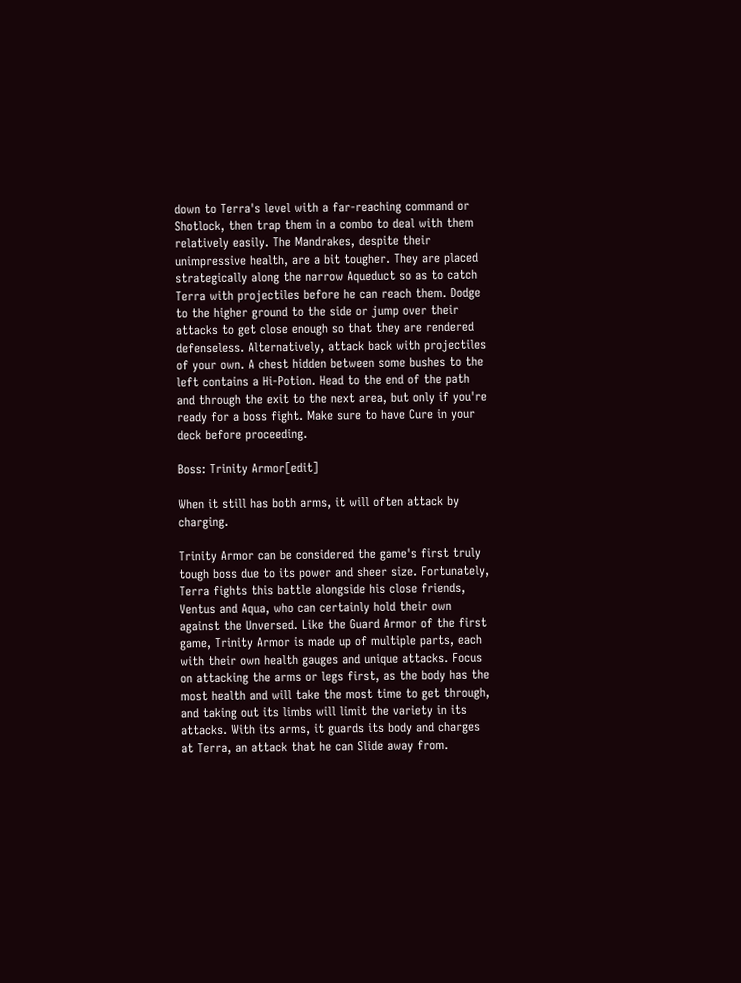down to Terra's level with a far-reaching command or Shotlock, then trap them in a combo to deal with them relatively easily. The Mandrakes, despite their unimpressive health, are a bit tougher. They are placed strategically along the narrow Aqueduct so as to catch Terra with projectiles before he can reach them. Dodge to the higher ground to the side or jump over their attacks to get close enough so that they are rendered defenseless. Alternatively, attack back with projectiles of your own. A chest hidden between some bushes to the left contains a Hi-Potion. Head to the end of the path and through the exit to the next area, but only if you're ready for a boss fight. Make sure to have Cure in your deck before proceeding.

Boss: Trinity Armor[edit]

When it still has both arms, it will often attack by charging.

Trinity Armor can be considered the game's first truly tough boss due to its power and sheer size. Fortunately, Terra fights this battle alongside his close friends, Ventus and Aqua, who can certainly hold their own against the Unversed. Like the Guard Armor of the first game, Trinity Armor is made up of multiple parts, each with their own health gauges and unique attacks. Focus on attacking the arms or legs first, as the body has the most health and will take the most time to get through, and taking out its limbs will limit the variety in its attacks. With its arms, it guards its body and charges at Terra, an attack that he can Slide away from.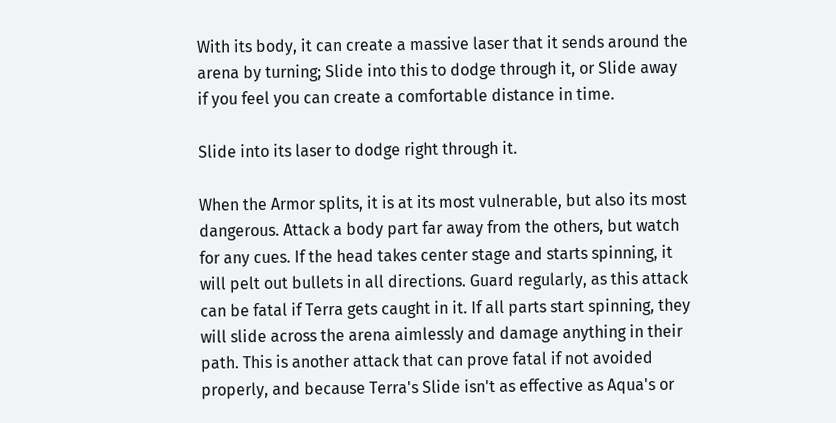With its body, it can create a massive laser that it sends around the arena by turning; Slide into this to dodge through it, or Slide away if you feel you can create a comfortable distance in time.

Slide into its laser to dodge right through it.

When the Armor splits, it is at its most vulnerable, but also its most dangerous. Attack a body part far away from the others, but watch for any cues. If the head takes center stage and starts spinning, it will pelt out bullets in all directions. Guard regularly, as this attack can be fatal if Terra gets caught in it. If all parts start spinning, they will slide across the arena aimlessly and damage anything in their path. This is another attack that can prove fatal if not avoided properly, and because Terra's Slide isn't as effective as Aqua's or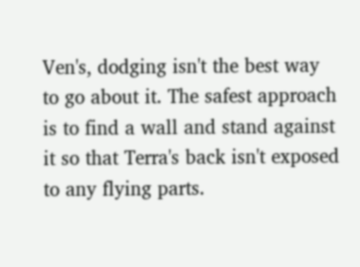Ven's, dodging isn't the best way to go about it. The safest approach is to find a wall and stand against it so that Terra's back isn't exposed to any flying parts.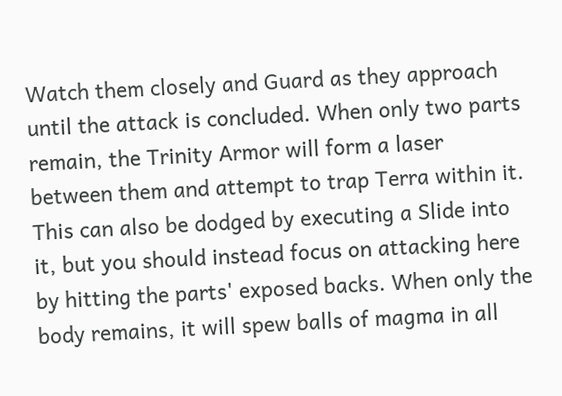Watch them closely and Guard as they approach until the attack is concluded. When only two parts remain, the Trinity Armor will form a laser between them and attempt to trap Terra within it. This can also be dodged by executing a Slide into it, but you should instead focus on attacking here by hitting the parts' exposed backs. When only the body remains, it will spew balls of magma in all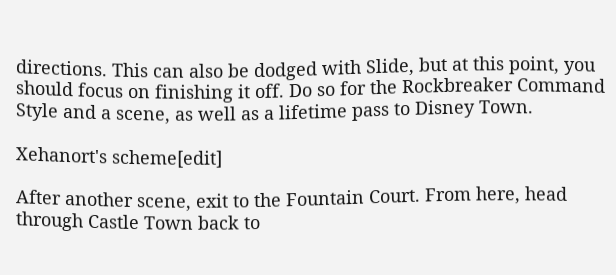directions. This can also be dodged with Slide, but at this point, you should focus on finishing it off. Do so for the Rockbreaker Command Style and a scene, as well as a lifetime pass to Disney Town.

Xehanort's scheme[edit]

After another scene, exit to the Fountain Court. From here, head through Castle Town back to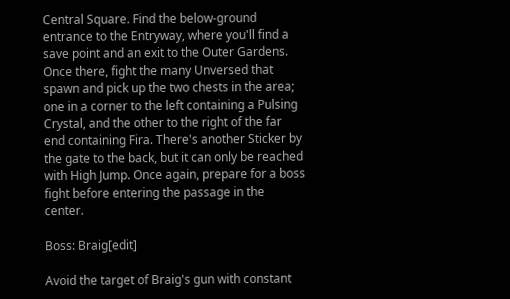Central Square. Find the below-ground entrance to the Entryway, where you'll find a save point and an exit to the Outer Gardens. Once there, fight the many Unversed that spawn and pick up the two chests in the area; one in a corner to the left containing a Pulsing Crystal, and the other to the right of the far end containing Fira. There's another Sticker by the gate to the back, but it can only be reached with High Jump. Once again, prepare for a boss fight before entering the passage in the center.

Boss: Braig[edit]

Avoid the target of Braig's gun with constant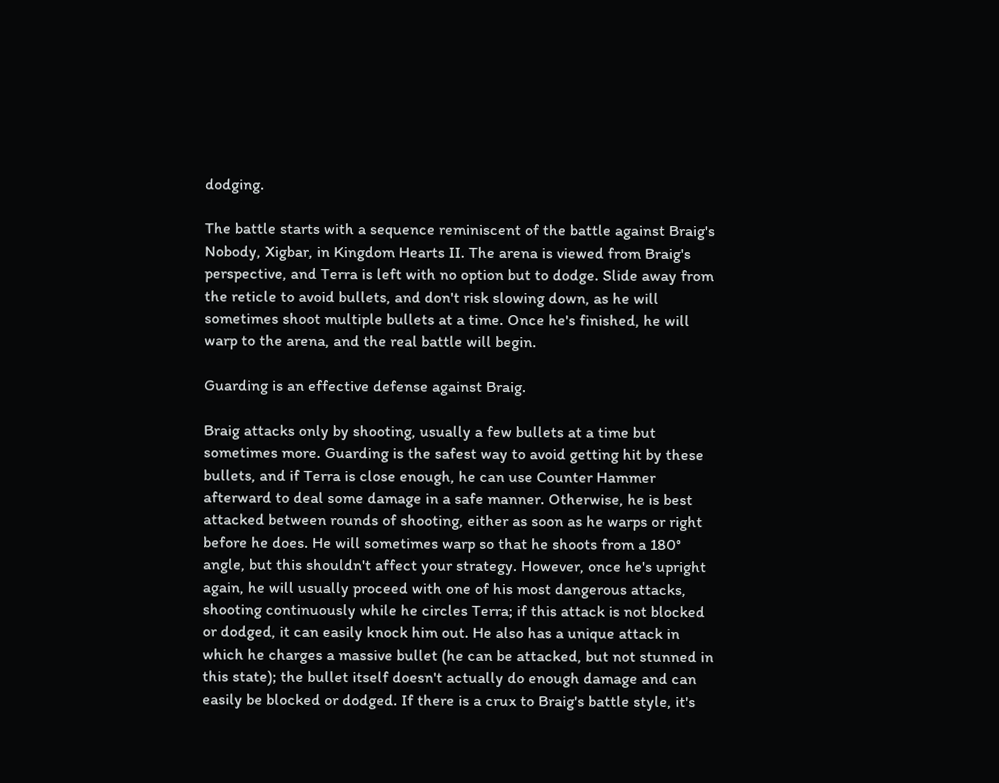dodging.

The battle starts with a sequence reminiscent of the battle against Braig's Nobody, Xigbar, in Kingdom Hearts II. The arena is viewed from Braig's perspective, and Terra is left with no option but to dodge. Slide away from the reticle to avoid bullets, and don't risk slowing down, as he will sometimes shoot multiple bullets at a time. Once he's finished, he will warp to the arena, and the real battle will begin.

Guarding is an effective defense against Braig.

Braig attacks only by shooting, usually a few bullets at a time but sometimes more. Guarding is the safest way to avoid getting hit by these bullets, and if Terra is close enough, he can use Counter Hammer afterward to deal some damage in a safe manner. Otherwise, he is best attacked between rounds of shooting, either as soon as he warps or right before he does. He will sometimes warp so that he shoots from a 180° angle, but this shouldn't affect your strategy. However, once he's upright again, he will usually proceed with one of his most dangerous attacks, shooting continuously while he circles Terra; if this attack is not blocked or dodged, it can easily knock him out. He also has a unique attack in which he charges a massive bullet (he can be attacked, but not stunned in this state); the bullet itself doesn't actually do enough damage and can easily be blocked or dodged. If there is a crux to Braig's battle style, it's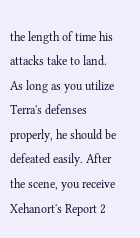the length of time his attacks take to land. As long as you utilize Terra's defenses properly, he should be defeated easily. After the scene, you receive Xehanort's Report 2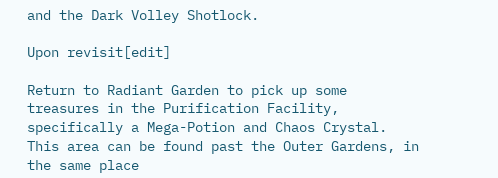and the Dark Volley Shotlock.

Upon revisit[edit]

Return to Radiant Garden to pick up some treasures in the Purification Facility, specifically a Mega-Potion and Chaos Crystal. This area can be found past the Outer Gardens, in the same place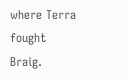where Terra fought Braig.